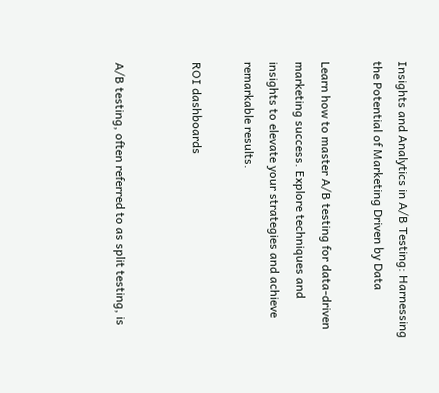Insights and Analytics in A/B Testing: Harnessing the Potential of Marketing Driven by Data

Learn how to master A/B testing for data-driven marketing success. Explore techniques and insights to elevate your strategies and achieve remarkable results.

ROI dashboards


A/B testing, often referred to as split testing, is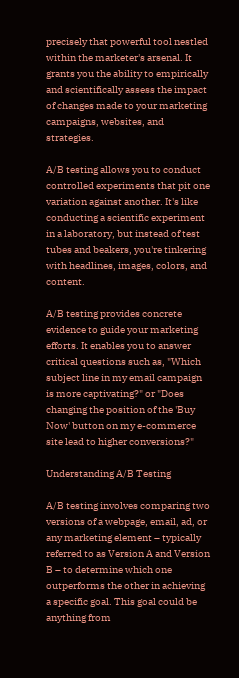precisely that powerful tool nestled within the marketer's arsenal. It grants you the ability to empirically and scientifically assess the impact of changes made to your marketing campaigns, websites, and strategies.

A/B testing allows you to conduct controlled experiments that pit one variation against another. It's like conducting a scientific experiment in a laboratory, but instead of test tubes and beakers, you're tinkering with headlines, images, colors, and content.

A/B testing provides concrete evidence to guide your marketing efforts. It enables you to answer critical questions such as, "Which subject line in my email campaign is more captivating?" or "Does changing the position of the 'Buy Now' button on my e-commerce site lead to higher conversions?"

Understanding A/B Testing

A/B testing involves comparing two versions of a webpage, email, ad, or any marketing element – typically referred to as Version A and Version B – to determine which one outperforms the other in achieving a specific goal. This goal could be anything from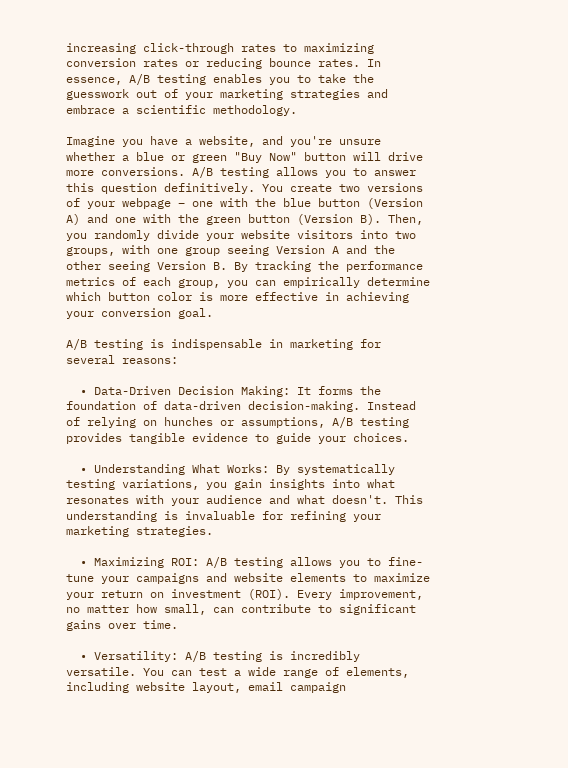increasing click-through rates to maximizing conversion rates or reducing bounce rates. In essence, A/B testing enables you to take the guesswork out of your marketing strategies and embrace a scientific methodology.

Imagine you have a website, and you're unsure whether a blue or green "Buy Now" button will drive more conversions. A/B testing allows you to answer this question definitively. You create two versions of your webpage – one with the blue button (Version A) and one with the green button (Version B). Then, you randomly divide your website visitors into two groups, with one group seeing Version A and the other seeing Version B. By tracking the performance metrics of each group, you can empirically determine which button color is more effective in achieving your conversion goal.

A/B testing is indispensable in marketing for several reasons:

  • Data-Driven Decision Making: It forms the foundation of data-driven decision-making. Instead of relying on hunches or assumptions, A/B testing provides tangible evidence to guide your choices.

  • Understanding What Works: By systematically testing variations, you gain insights into what resonates with your audience and what doesn't. This understanding is invaluable for refining your marketing strategies.

  • Maximizing ROI: A/B testing allows you to fine-tune your campaigns and website elements to maximize your return on investment (ROI). Every improvement, no matter how small, can contribute to significant gains over time.

  • Versatility: A/B testing is incredibly versatile. You can test a wide range of elements, including website layout, email campaign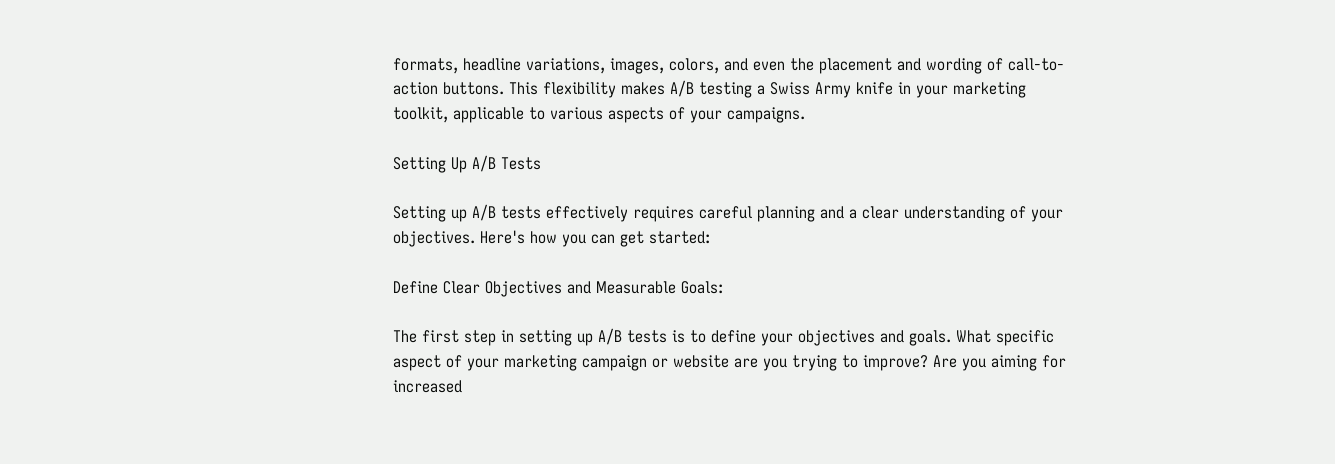formats, headline variations, images, colors, and even the placement and wording of call-to-action buttons. This flexibility makes A/B testing a Swiss Army knife in your marketing toolkit, applicable to various aspects of your campaigns.

Setting Up A/B Tests

Setting up A/B tests effectively requires careful planning and a clear understanding of your objectives. Here's how you can get started:

Define Clear Objectives and Measurable Goals:

The first step in setting up A/B tests is to define your objectives and goals. What specific aspect of your marketing campaign or website are you trying to improve? Are you aiming for increased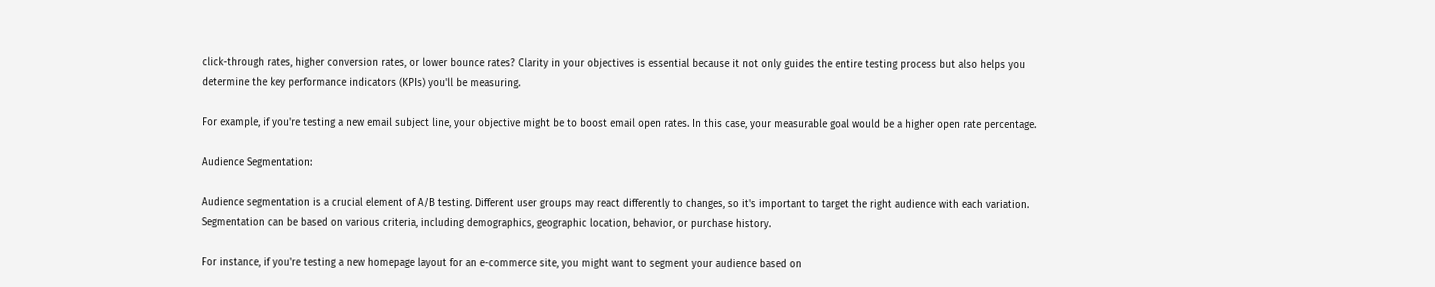click-through rates, higher conversion rates, or lower bounce rates? Clarity in your objectives is essential because it not only guides the entire testing process but also helps you determine the key performance indicators (KPIs) you'll be measuring.

For example, if you're testing a new email subject line, your objective might be to boost email open rates. In this case, your measurable goal would be a higher open rate percentage.

Audience Segmentation:

Audience segmentation is a crucial element of A/B testing. Different user groups may react differently to changes, so it's important to target the right audience with each variation. Segmentation can be based on various criteria, including demographics, geographic location, behavior, or purchase history.

For instance, if you're testing a new homepage layout for an e-commerce site, you might want to segment your audience based on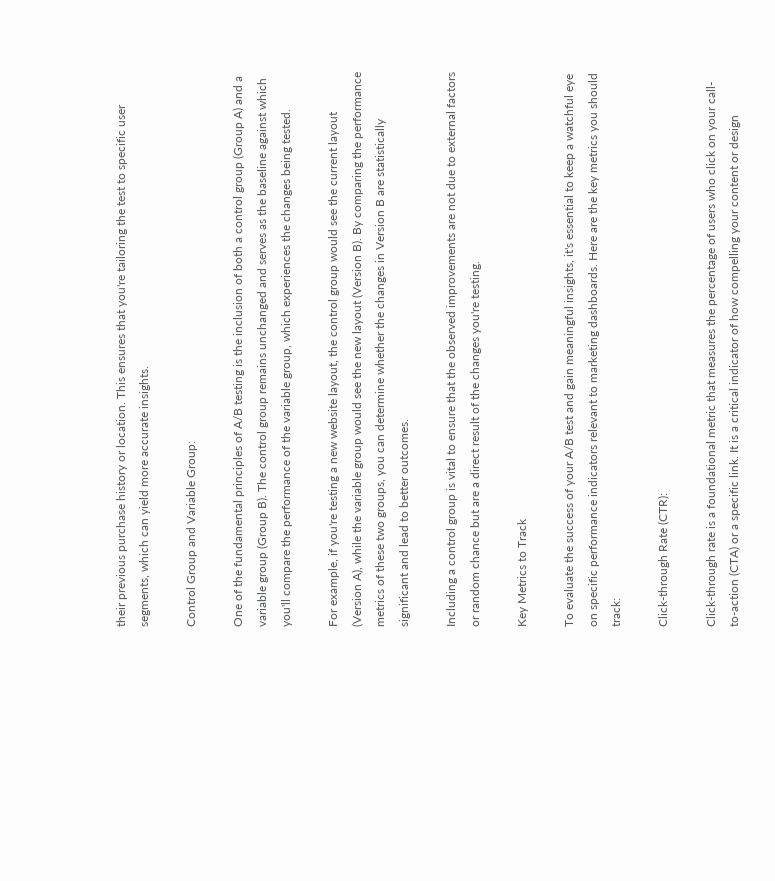their previous purchase history or location. This ensures that you're tailoring the test to specific user segments, which can yield more accurate insights.

Control Group and Variable Group:

One of the fundamental principles of A/B testing is the inclusion of both a control group (Group A) and a variable group (Group B). The control group remains unchanged and serves as the baseline against which you'll compare the performance of the variable group, which experiences the changes being tested.

For example, if you're testing a new website layout, the control group would see the current layout (Version A), while the variable group would see the new layout (Version B). By comparing the performance metrics of these two groups, you can determine whether the changes in Version B are statistically significant and lead to better outcomes.

Including a control group is vital to ensure that the observed improvements are not due to external factors or random chance but are a direct result of the changes you're testing.

Key Metrics to Track

To evaluate the success of your A/B test and gain meaningful insights, it's essential to keep a watchful eye on specific performance indicators relevant to marketing dashboards. Here are the key metrics you should track:

Click-through Rate (CTR):

Click-through rate is a foundational metric that measures the percentage of users who click on your call-to-action (CTA) or a specific link. It is a critical indicator of how compelling your content or design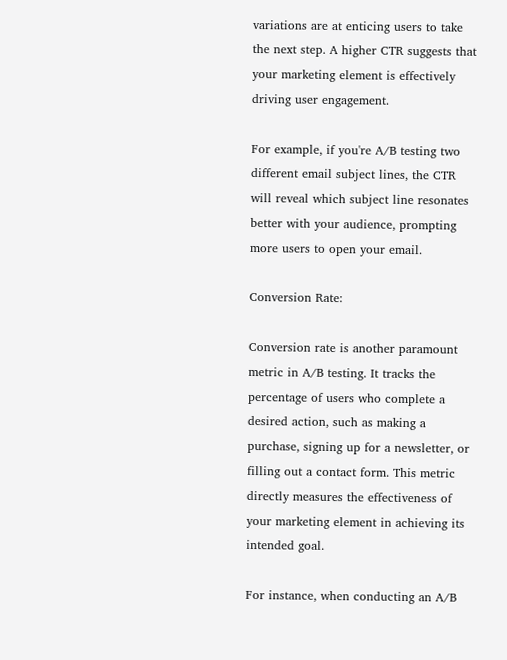variations are at enticing users to take the next step. A higher CTR suggests that your marketing element is effectively driving user engagement.

For example, if you're A/B testing two different email subject lines, the CTR will reveal which subject line resonates better with your audience, prompting more users to open your email.

Conversion Rate:

Conversion rate is another paramount metric in A/B testing. It tracks the percentage of users who complete a desired action, such as making a purchase, signing up for a newsletter, or filling out a contact form. This metric directly measures the effectiveness of your marketing element in achieving its intended goal.

For instance, when conducting an A/B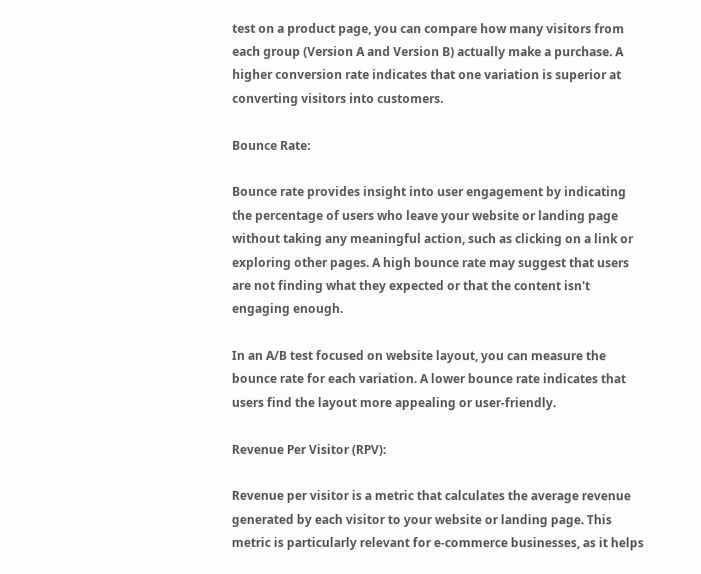test on a product page, you can compare how many visitors from each group (Version A and Version B) actually make a purchase. A higher conversion rate indicates that one variation is superior at converting visitors into customers.

Bounce Rate:

Bounce rate provides insight into user engagement by indicating the percentage of users who leave your website or landing page without taking any meaningful action, such as clicking on a link or exploring other pages. A high bounce rate may suggest that users are not finding what they expected or that the content isn't engaging enough.

In an A/B test focused on website layout, you can measure the bounce rate for each variation. A lower bounce rate indicates that users find the layout more appealing or user-friendly.

Revenue Per Visitor (RPV):

Revenue per visitor is a metric that calculates the average revenue generated by each visitor to your website or landing page. This metric is particularly relevant for e-commerce businesses, as it helps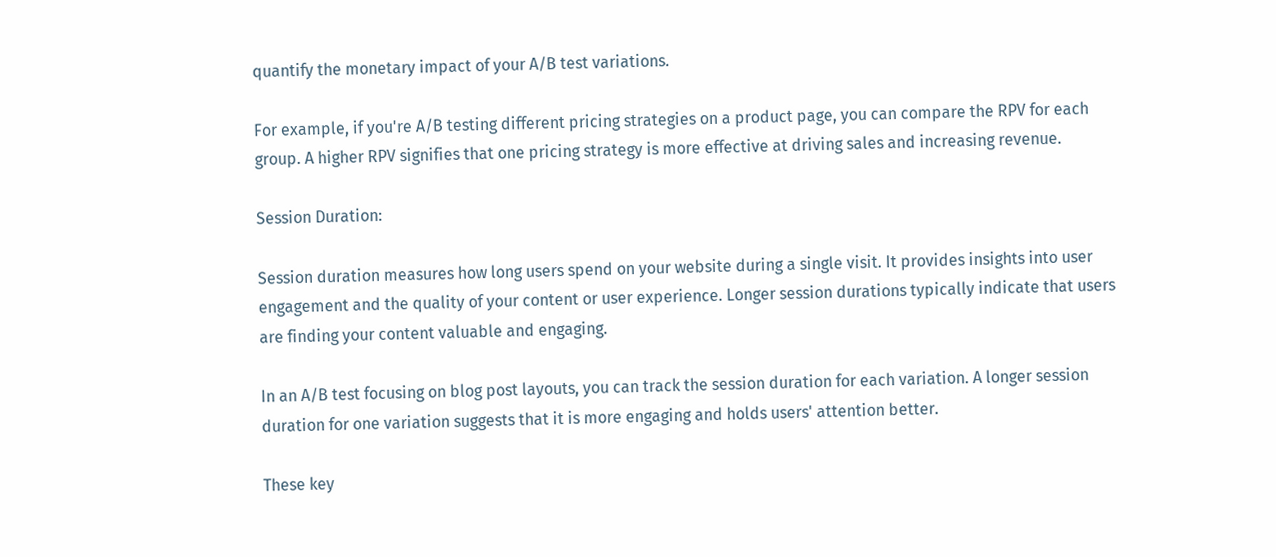quantify the monetary impact of your A/B test variations.

For example, if you're A/B testing different pricing strategies on a product page, you can compare the RPV for each group. A higher RPV signifies that one pricing strategy is more effective at driving sales and increasing revenue.

Session Duration:

Session duration measures how long users spend on your website during a single visit. It provides insights into user engagement and the quality of your content or user experience. Longer session durations typically indicate that users are finding your content valuable and engaging.

In an A/B test focusing on blog post layouts, you can track the session duration for each variation. A longer session duration for one variation suggests that it is more engaging and holds users' attention better.

These key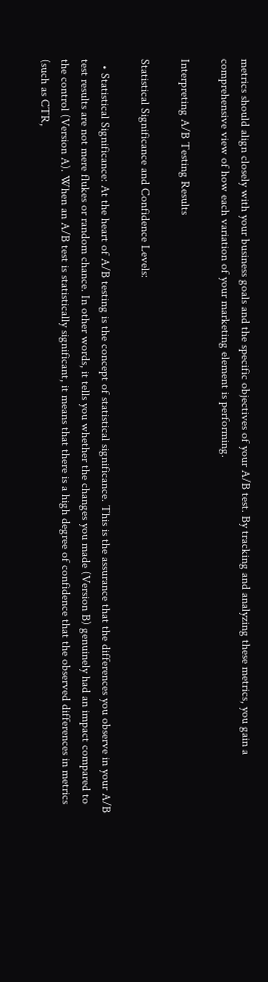metrics should align closely with your business goals and the specific objectives of your A/B test. By tracking and analyzing these metrics, you gain a comprehensive view of how each variation of your marketing element is performing.

Interpreting A/B Testing Results

Statistical Significance and Confidence Levels:

  • Statistical Significance: At the heart of A/B testing is the concept of statistical significance. This is the assurance that the differences you observe in your A/B test results are not mere flukes or random chance. In other words, it tells you whether the changes you made (Version B) genuinely had an impact compared to the control (Version A). When an A/B test is statistically significant, it means that there is a high degree of confidence that the observed differences in metrics (such as CTR,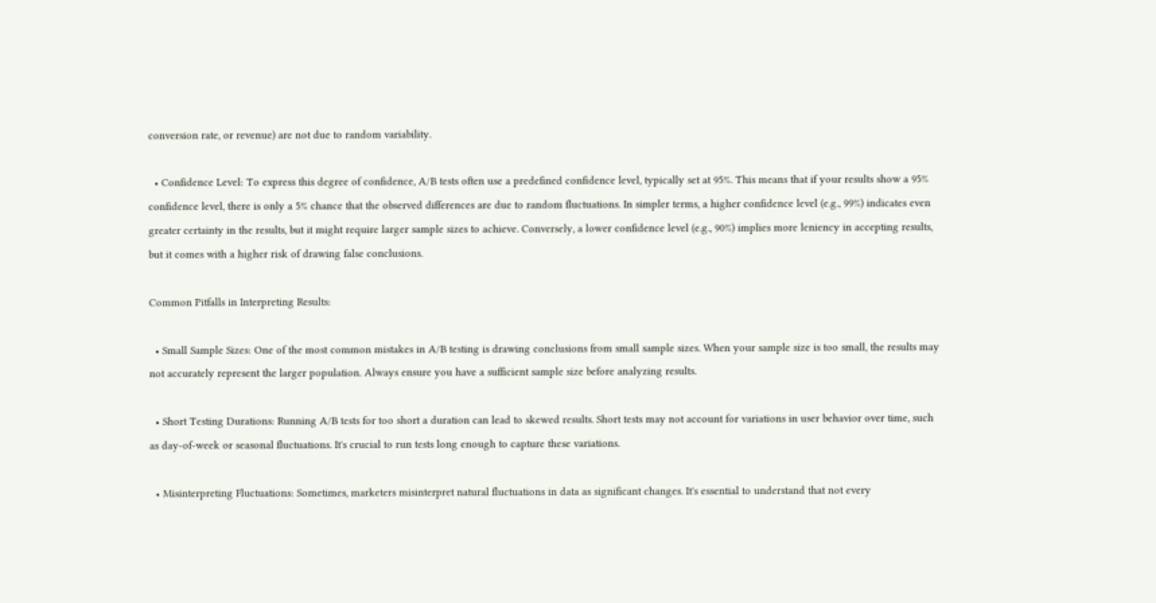conversion rate, or revenue) are not due to random variability.

  • Confidence Level: To express this degree of confidence, A/B tests often use a predefined confidence level, typically set at 95%. This means that if your results show a 95% confidence level, there is only a 5% chance that the observed differences are due to random fluctuations. In simpler terms, a higher confidence level (e.g., 99%) indicates even greater certainty in the results, but it might require larger sample sizes to achieve. Conversely, a lower confidence level (e.g., 90%) implies more leniency in accepting results, but it comes with a higher risk of drawing false conclusions.

Common Pitfalls in Interpreting Results:

  • Small Sample Sizes: One of the most common mistakes in A/B testing is drawing conclusions from small sample sizes. When your sample size is too small, the results may not accurately represent the larger population. Always ensure you have a sufficient sample size before analyzing results.

  • Short Testing Durations: Running A/B tests for too short a duration can lead to skewed results. Short tests may not account for variations in user behavior over time, such as day-of-week or seasonal fluctuations. It's crucial to run tests long enough to capture these variations.

  • Misinterpreting Fluctuations: Sometimes, marketers misinterpret natural fluctuations in data as significant changes. It's essential to understand that not every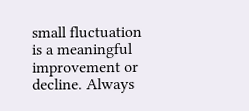small fluctuation is a meaningful improvement or decline. Always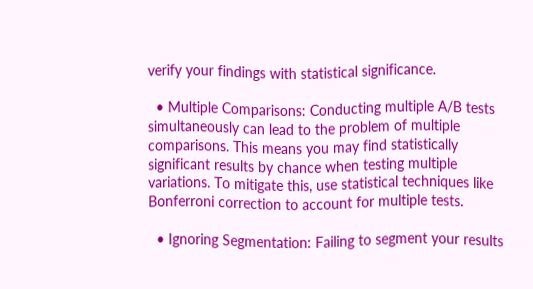verify your findings with statistical significance.

  • Multiple Comparisons: Conducting multiple A/B tests simultaneously can lead to the problem of multiple comparisons. This means you may find statistically significant results by chance when testing multiple variations. To mitigate this, use statistical techniques like Bonferroni correction to account for multiple tests.

  • Ignoring Segmentation: Failing to segment your results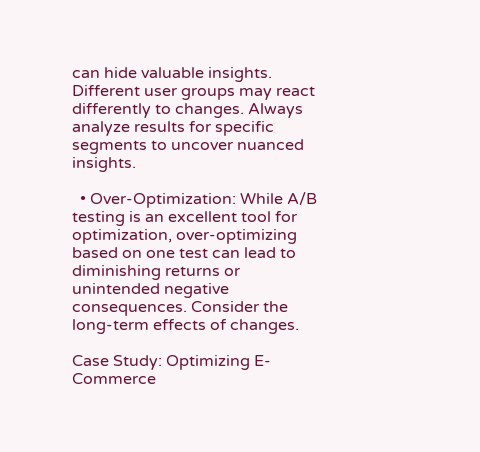can hide valuable insights. Different user groups may react differently to changes. Always analyze results for specific segments to uncover nuanced insights.

  • Over-Optimization: While A/B testing is an excellent tool for optimization, over-optimizing based on one test can lead to diminishing returns or unintended negative consequences. Consider the long-term effects of changes.

Case Study: Optimizing E-Commerce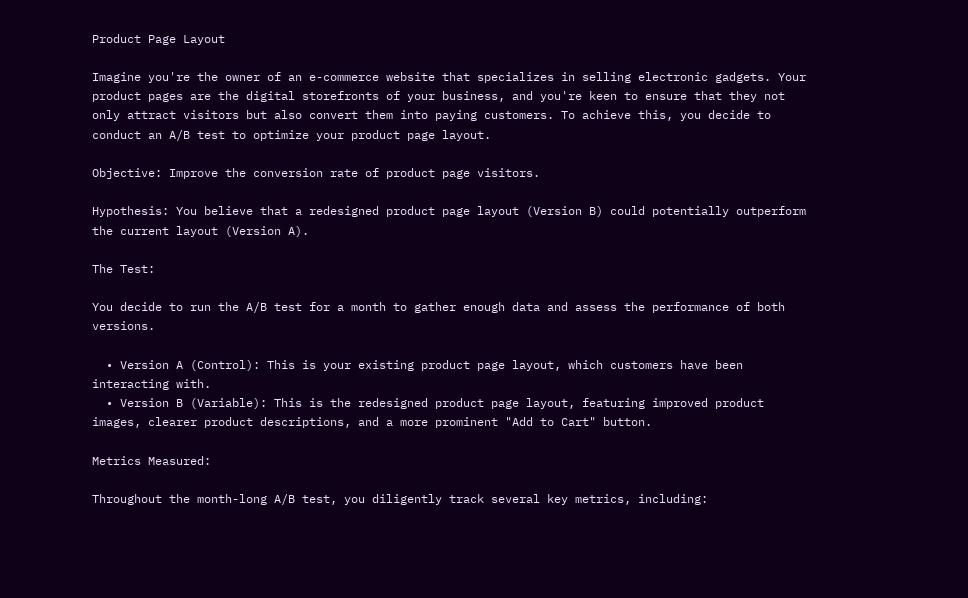Product Page Layout

Imagine you're the owner of an e-commerce website that specializes in selling electronic gadgets. Your product pages are the digital storefronts of your business, and you're keen to ensure that they not only attract visitors but also convert them into paying customers. To achieve this, you decide to conduct an A/B test to optimize your product page layout.

Objective: Improve the conversion rate of product page visitors.

Hypothesis: You believe that a redesigned product page layout (Version B) could potentially outperform the current layout (Version A).

The Test:

You decide to run the A/B test for a month to gather enough data and assess the performance of both versions.

  • Version A (Control): This is your existing product page layout, which customers have been interacting with.
  • Version B (Variable): This is the redesigned product page layout, featuring improved product images, clearer product descriptions, and a more prominent "Add to Cart" button.

Metrics Measured:

Throughout the month-long A/B test, you diligently track several key metrics, including: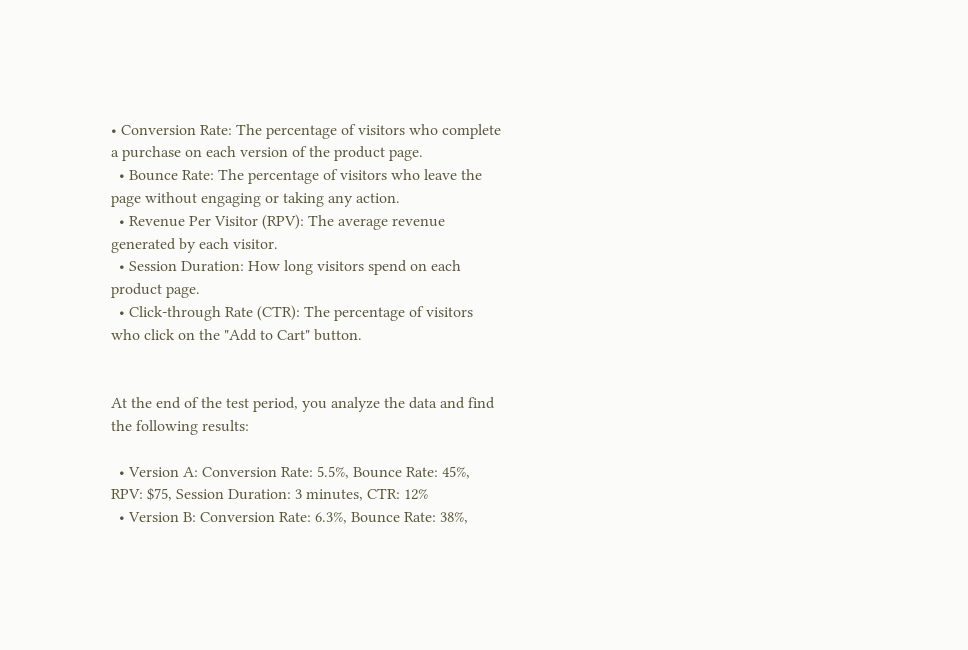• Conversion Rate: The percentage of visitors who complete a purchase on each version of the product page.
  • Bounce Rate: The percentage of visitors who leave the page without engaging or taking any action.
  • Revenue Per Visitor (RPV): The average revenue generated by each visitor.
  • Session Duration: How long visitors spend on each product page.
  • Click-through Rate (CTR): The percentage of visitors who click on the "Add to Cart" button.


At the end of the test period, you analyze the data and find the following results:

  • Version A: Conversion Rate: 5.5%, Bounce Rate: 45%, RPV: $75, Session Duration: 3 minutes, CTR: 12%
  • Version B: Conversion Rate: 6.3%, Bounce Rate: 38%,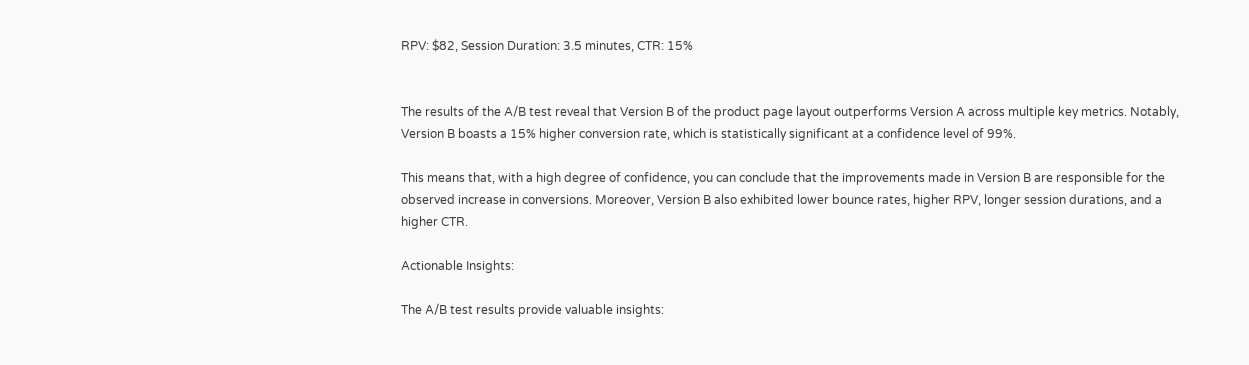RPV: $82, Session Duration: 3.5 minutes, CTR: 15%


The results of the A/B test reveal that Version B of the product page layout outperforms Version A across multiple key metrics. Notably, Version B boasts a 15% higher conversion rate, which is statistically significant at a confidence level of 99%.

This means that, with a high degree of confidence, you can conclude that the improvements made in Version B are responsible for the observed increase in conversions. Moreover, Version B also exhibited lower bounce rates, higher RPV, longer session durations, and a higher CTR.

Actionable Insights:

The A/B test results provide valuable insights: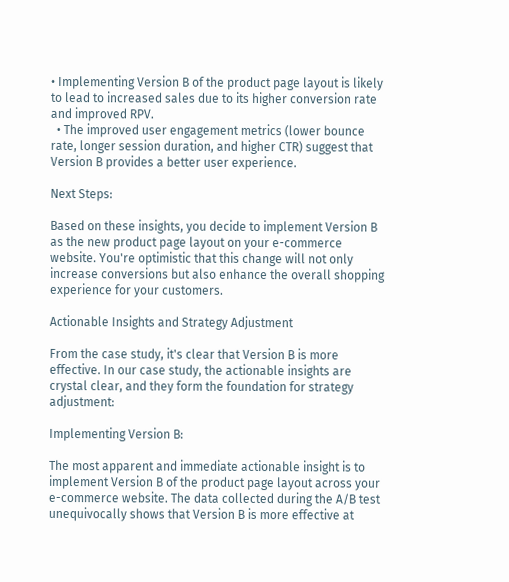• Implementing Version B of the product page layout is likely to lead to increased sales due to its higher conversion rate and improved RPV.
  • The improved user engagement metrics (lower bounce rate, longer session duration, and higher CTR) suggest that Version B provides a better user experience.

Next Steps:

Based on these insights, you decide to implement Version B as the new product page layout on your e-commerce website. You're optimistic that this change will not only increase conversions but also enhance the overall shopping experience for your customers.

Actionable Insights and Strategy Adjustment

From the case study, it's clear that Version B is more effective. In our case study, the actionable insights are crystal clear, and they form the foundation for strategy adjustment:

Implementing Version B:

The most apparent and immediate actionable insight is to implement Version B of the product page layout across your e-commerce website. The data collected during the A/B test unequivocally shows that Version B is more effective at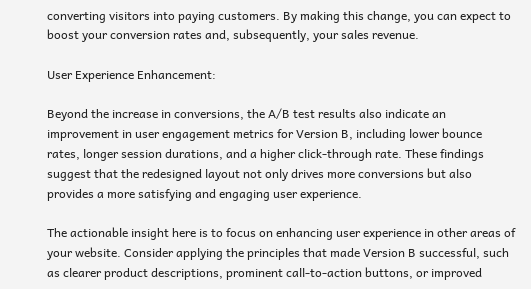converting visitors into paying customers. By making this change, you can expect to boost your conversion rates and, subsequently, your sales revenue.

User Experience Enhancement:

Beyond the increase in conversions, the A/B test results also indicate an improvement in user engagement metrics for Version B, including lower bounce rates, longer session durations, and a higher click-through rate. These findings suggest that the redesigned layout not only drives more conversions but also provides a more satisfying and engaging user experience.

The actionable insight here is to focus on enhancing user experience in other areas of your website. Consider applying the principles that made Version B successful, such as clearer product descriptions, prominent call-to-action buttons, or improved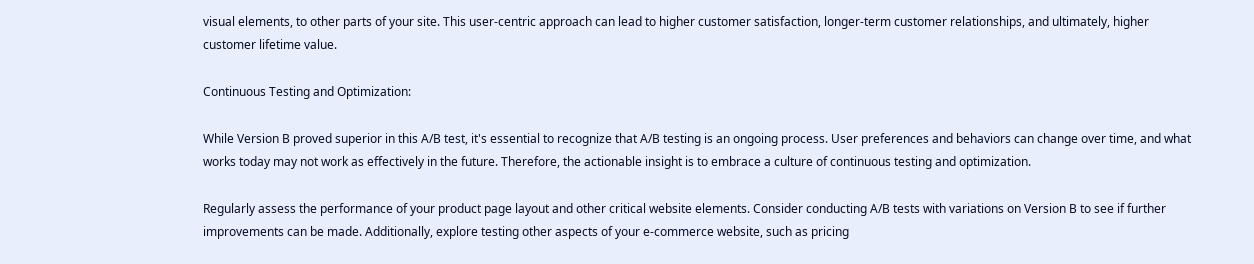visual elements, to other parts of your site. This user-centric approach can lead to higher customer satisfaction, longer-term customer relationships, and ultimately, higher customer lifetime value.

Continuous Testing and Optimization:

While Version B proved superior in this A/B test, it's essential to recognize that A/B testing is an ongoing process. User preferences and behaviors can change over time, and what works today may not work as effectively in the future. Therefore, the actionable insight is to embrace a culture of continuous testing and optimization.

Regularly assess the performance of your product page layout and other critical website elements. Consider conducting A/B tests with variations on Version B to see if further improvements can be made. Additionally, explore testing other aspects of your e-commerce website, such as pricing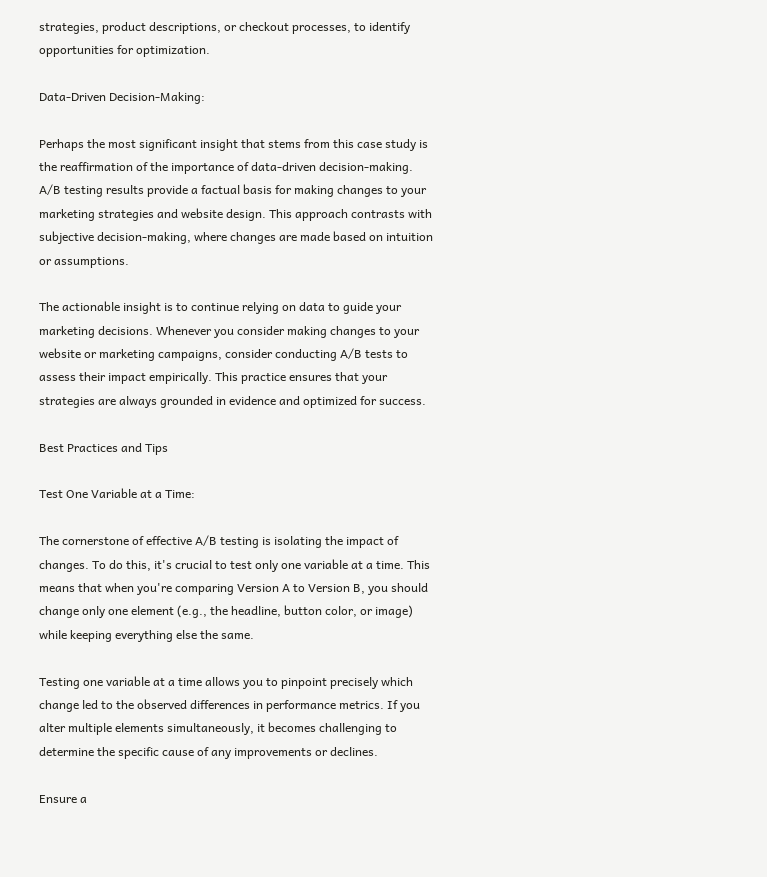strategies, product descriptions, or checkout processes, to identify opportunities for optimization.

Data-Driven Decision-Making:

Perhaps the most significant insight that stems from this case study is the reaffirmation of the importance of data-driven decision-making. A/B testing results provide a factual basis for making changes to your marketing strategies and website design. This approach contrasts with subjective decision-making, where changes are made based on intuition or assumptions.

The actionable insight is to continue relying on data to guide your marketing decisions. Whenever you consider making changes to your website or marketing campaigns, consider conducting A/B tests to assess their impact empirically. This practice ensures that your strategies are always grounded in evidence and optimized for success.

Best Practices and Tips

Test One Variable at a Time:

The cornerstone of effective A/B testing is isolating the impact of changes. To do this, it's crucial to test only one variable at a time. This means that when you're comparing Version A to Version B, you should change only one element (e.g., the headline, button color, or image) while keeping everything else the same.

Testing one variable at a time allows you to pinpoint precisely which change led to the observed differences in performance metrics. If you alter multiple elements simultaneously, it becomes challenging to determine the specific cause of any improvements or declines.

Ensure a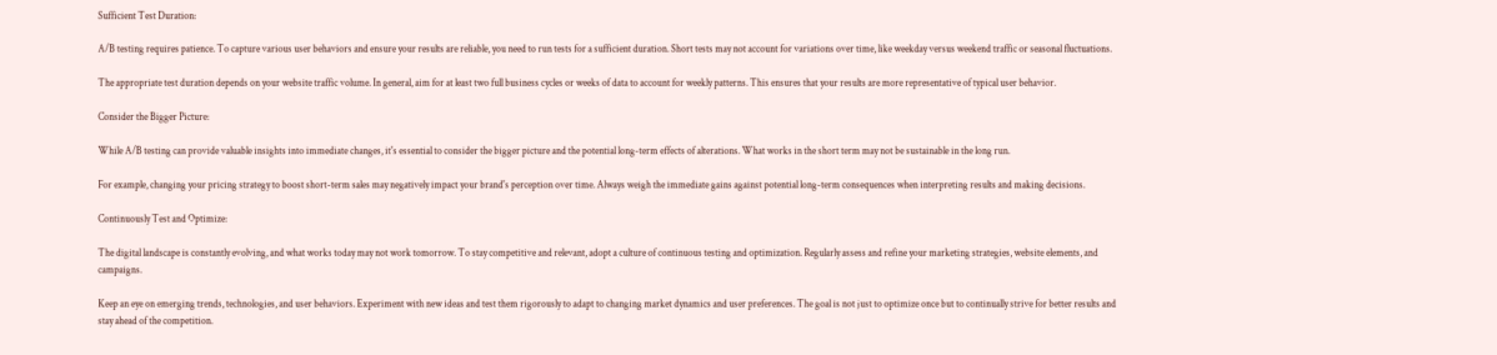Sufficient Test Duration:

A/B testing requires patience. To capture various user behaviors and ensure your results are reliable, you need to run tests for a sufficient duration. Short tests may not account for variations over time, like weekday versus weekend traffic or seasonal fluctuations.

The appropriate test duration depends on your website traffic volume. In general, aim for at least two full business cycles or weeks of data to account for weekly patterns. This ensures that your results are more representative of typical user behavior.

Consider the Bigger Picture:

While A/B testing can provide valuable insights into immediate changes, it's essential to consider the bigger picture and the potential long-term effects of alterations. What works in the short term may not be sustainable in the long run.

For example, changing your pricing strategy to boost short-term sales may negatively impact your brand's perception over time. Always weigh the immediate gains against potential long-term consequences when interpreting results and making decisions.

Continuously Test and Optimize:

The digital landscape is constantly evolving, and what works today may not work tomorrow. To stay competitive and relevant, adopt a culture of continuous testing and optimization. Regularly assess and refine your marketing strategies, website elements, and campaigns.

Keep an eye on emerging trends, technologies, and user behaviors. Experiment with new ideas and test them rigorously to adapt to changing market dynamics and user preferences. The goal is not just to optimize once but to continually strive for better results and stay ahead of the competition.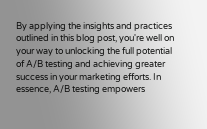By applying the insights and practices outlined in this blog post, you're well on your way to unlocking the full potential of A/B testing and achieving greater success in your marketing efforts. In essence, A/B testing empowers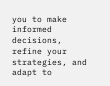you to make informed decisions, refine your strategies, and adapt to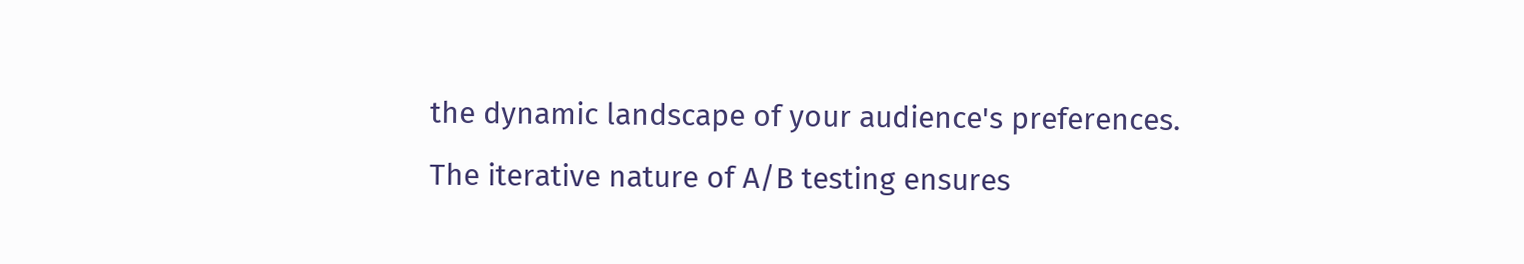the dynamic landscape of your audience's preferences. The iterative nature of A/B testing ensures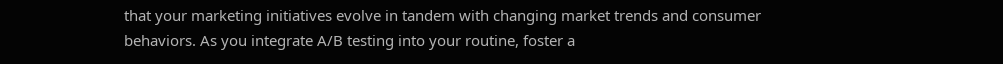that your marketing initiatives evolve in tandem with changing market trends and consumer behaviors. As you integrate A/B testing into your routine, foster a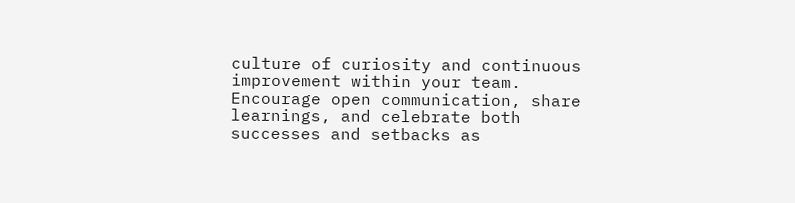culture of curiosity and continuous improvement within your team. Encourage open communication, share learnings, and celebrate both successes and setbacks as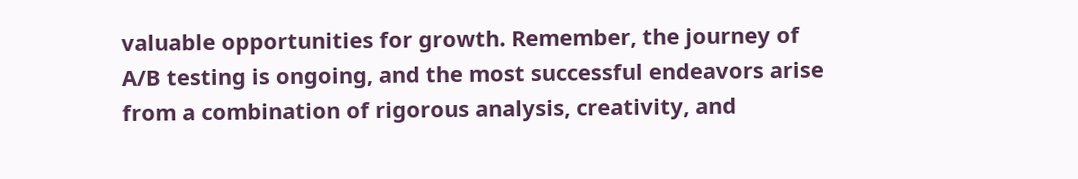valuable opportunities for growth. Remember, the journey of A/B testing is ongoing, and the most successful endeavors arise from a combination of rigorous analysis, creativity, and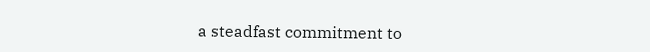a steadfast commitment to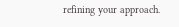refining your approach.